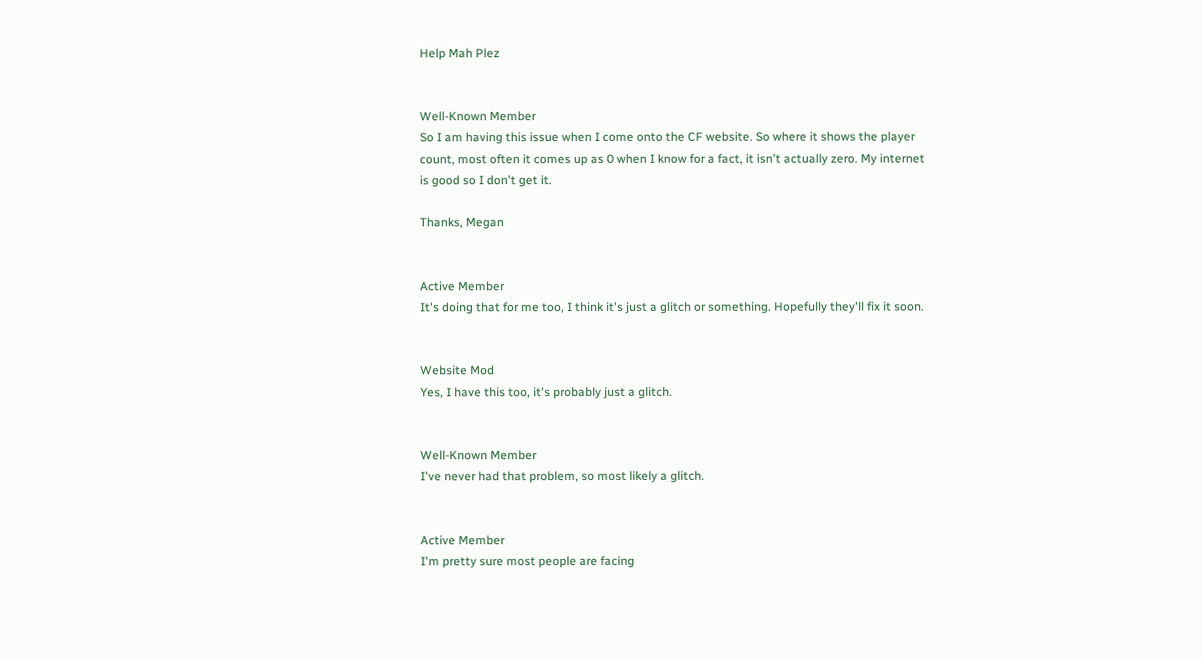Help Mah Plez


Well-Known Member
So I am having this issue when I come onto the CF website. So where it shows the player count, most often it comes up as 0 when I know for a fact, it isn't actually zero. My internet is good so I don't get it.

Thanks, Megan


Active Member
It's doing that for me too, I think it's just a glitch or something. Hopefully they'll fix it soon.


Website Mod
Yes, I have this too, it's probably just a glitch.


Well-Known Member
I've never had that problem, so most likely a glitch.


Active Member
I'm pretty sure most people are facing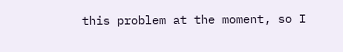this problem at the moment, so I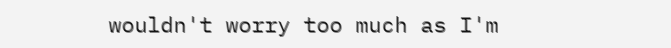wouldn't worry too much as I'm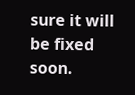sure it will be fixed soon.